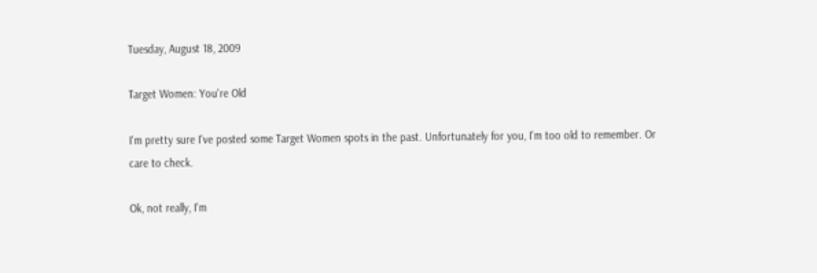Tuesday, August 18, 2009

Target Women: You're Old

I'm pretty sure I've posted some Target Women spots in the past. Unfortunately for you, I'm too old to remember. Or care to check.

Ok, not really, I'm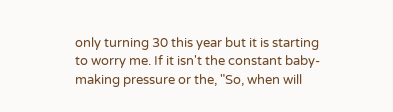only turning 30 this year but it is starting to worry me. If it isn't the constant baby-making pressure or the, "So, when will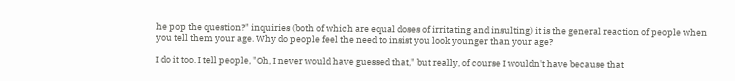he pop the question?" inquiries (both of which are equal doses of irritating and insulting) it is the general reaction of people when you tell them your age. Why do people feel the need to insist you look younger than your age?

I do it too. I tell people, "Oh, I never would have guessed that," but really, of course I wouldn't have because that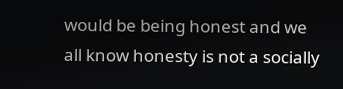would be being honest and we all know honesty is not a socially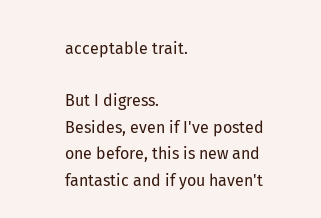acceptable trait.

But I digress.
Besides, even if I've posted one before, this is new and fantastic and if you haven't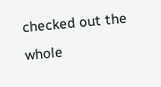checked out the whole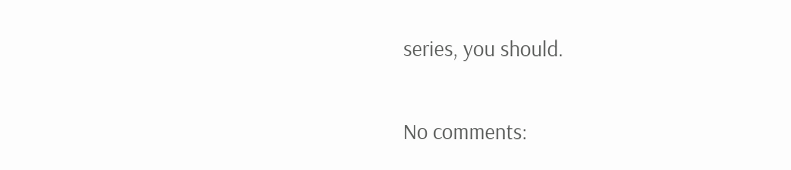series, you should.

No comments: